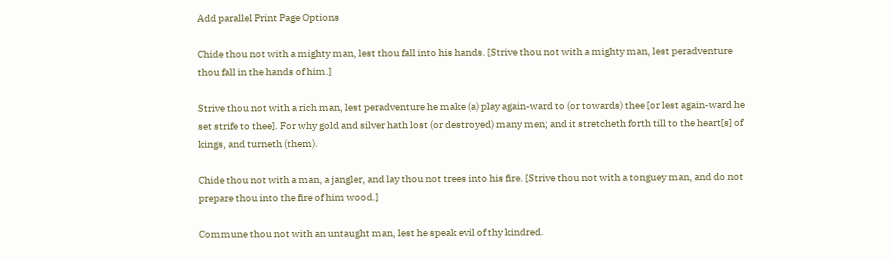Add parallel Print Page Options

Chide thou not with a mighty man, lest thou fall into his hands. [Strive thou not with a mighty man, lest peradventure thou fall in the hands of him.]

Strive thou not with a rich man, lest peradventure he make (a) play again-ward to (or towards) thee [or lest again-ward he set strife to thee]. For why gold and silver hath lost (or destroyed) many men; and it stretcheth forth till to the heart[s] of kings, and turneth (them).

Chide thou not with a man, a jangler, and lay thou not trees into his fire. [Strive thou not with a tonguey man, and do not prepare thou into the fire of him wood.]

Commune thou not with an untaught man, lest he speak evil of thy kindred.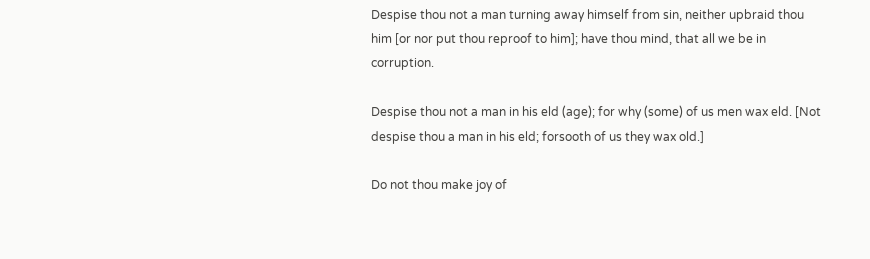Despise thou not a man turning away himself from sin, neither upbraid thou him [or nor put thou reproof to him]; have thou mind, that all we be in corruption.

Despise thou not a man in his eld (age); for why (some) of us men wax eld. [Not despise thou a man in his eld; forsooth of us they wax old.]

Do not thou make joy of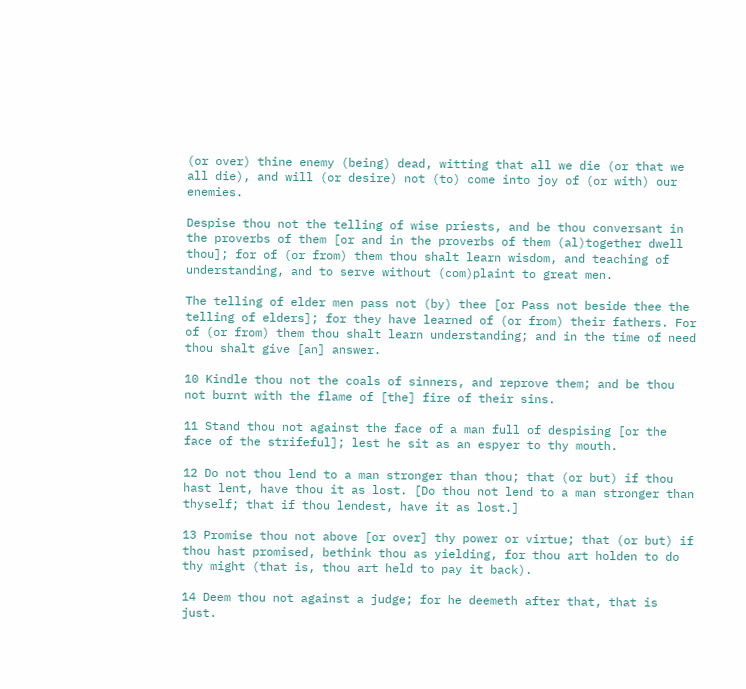(or over) thine enemy (being) dead, witting that all we die (or that we all die), and will (or desire) not (to) come into joy of (or with) our enemies.

Despise thou not the telling of wise priests, and be thou conversant in the proverbs of them [or and in the proverbs of them (al)together dwell thou]; for of (or from) them thou shalt learn wisdom, and teaching of understanding, and to serve without (com)plaint to great men.

The telling of elder men pass not (by) thee [or Pass not beside thee the telling of elders]; for they have learned of (or from) their fathers. For of (or from) them thou shalt learn understanding; and in the time of need thou shalt give [an] answer.

10 Kindle thou not the coals of sinners, and reprove them; and be thou not burnt with the flame of [the] fire of their sins.

11 Stand thou not against the face of a man full of despising [or the face of the strifeful]; lest he sit as an espyer to thy mouth.

12 Do not thou lend to a man stronger than thou; that (or but) if thou hast lent, have thou it as lost. [Do thou not lend to a man stronger than thyself; that if thou lendest, have it as lost.]

13 Promise thou not above [or over] thy power or virtue; that (or but) if thou hast promised, bethink thou as yielding, for thou art holden to do thy might (that is, thou art held to pay it back).

14 Deem thou not against a judge; for he deemeth after that, that is just.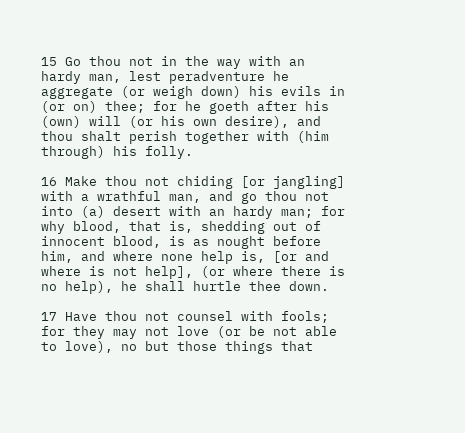15 Go thou not in the way with an hardy man, lest peradventure he aggregate (or weigh down) his evils in (or on) thee; for he goeth after his (own) will (or his own desire), and thou shalt perish together with (him through) his folly.

16 Make thou not chiding [or jangling] with a wrathful man, and go thou not into (a) desert with an hardy man; for why blood, that is, shedding out of innocent blood, is as nought before him, and where none help is, [or and where is not help], (or where there is no help), he shall hurtle thee down.

17 Have thou not counsel with fools; for they may not love (or be not able to love), no but those things that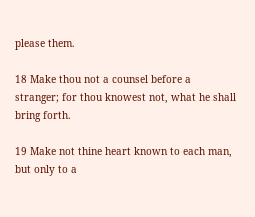please them.

18 Make thou not a counsel before a stranger; for thou knowest not, what he shall bring forth.

19 Make not thine heart known to each man, but only to a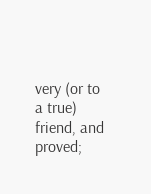very (or to a true) friend, and proved;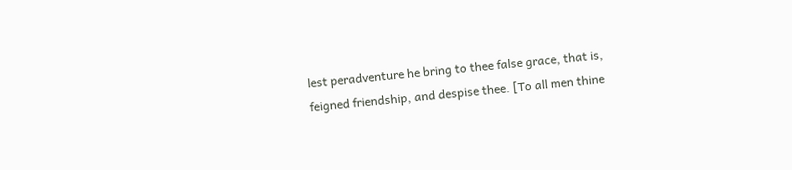lest peradventure he bring to thee false grace, that is, feigned friendship, and despise thee. [To all men thine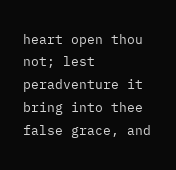heart open thou not; lest peradventure it bring into thee false grace, and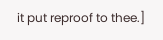it put reproof to thee.]